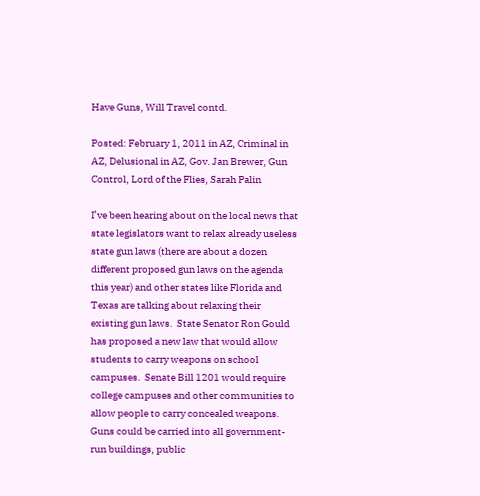Have Guns, Will Travel contd.

Posted: February 1, 2011 in AZ, Criminal in AZ, Delusional in AZ, Gov. Jan Brewer, Gun Control, Lord of the Flies, Sarah Palin

I’ve been hearing about on the local news that state legislators want to relax already useless state gun laws (there are about a dozen different proposed gun laws on the agenda this year) and other states like Florida and Texas are talking about relaxing their existing gun laws.  State Senator Ron Gould has proposed a new law that would allow students to carry weapons on school campuses.  Senate Bill 1201 would require college campuses and other communities to allow people to carry concealed weapons.  Guns could be carried into all government-run buildings, public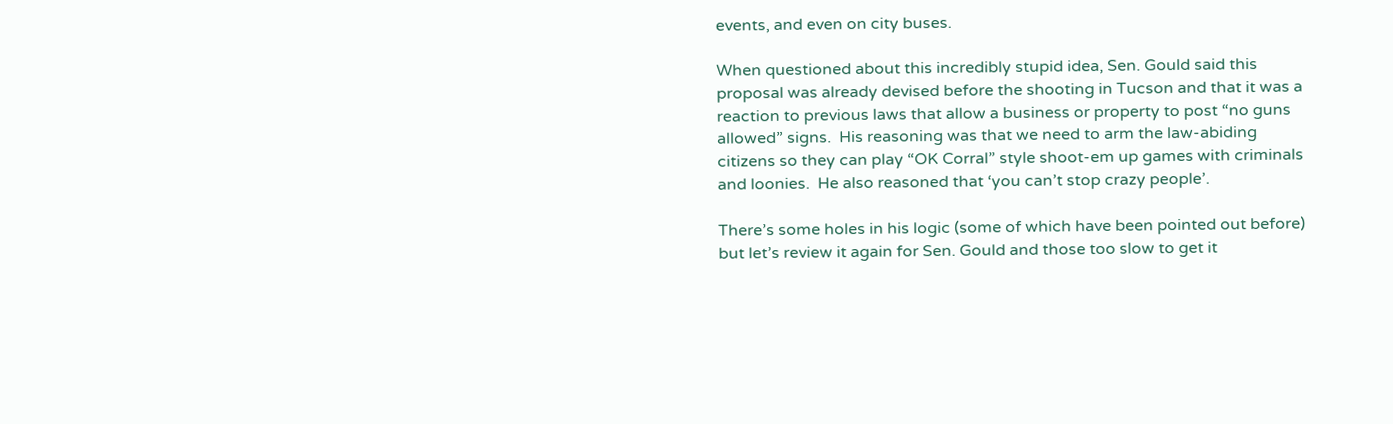events, and even on city buses.

When questioned about this incredibly stupid idea, Sen. Gould said this proposal was already devised before the shooting in Tucson and that it was a reaction to previous laws that allow a business or property to post “no guns allowed” signs.  His reasoning was that we need to arm the law-abiding citizens so they can play “OK Corral” style shoot-em up games with criminals and loonies.  He also reasoned that ‘you can’t stop crazy people’.

There’s some holes in his logic (some of which have been pointed out before) but let’s review it again for Sen. Gould and those too slow to get it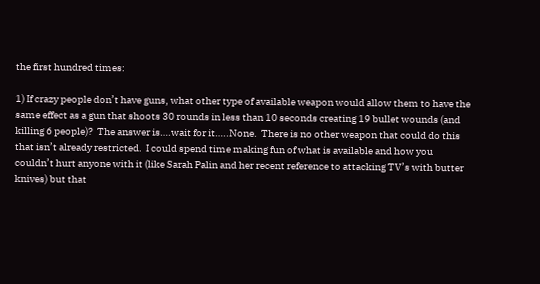the first hundred times:

1) If crazy people don’t have guns, what other type of available weapon would allow them to have the same effect as a gun that shoots 30 rounds in less than 10 seconds creating 19 bullet wounds (and killing 6 people)?  The answer is….wait for it…..None.  There is no other weapon that could do this that isn’t already restricted.  I could spend time making fun of what is available and how you couldn’t hurt anyone with it (like Sarah Palin and her recent reference to attacking TV’s with butter knives) but that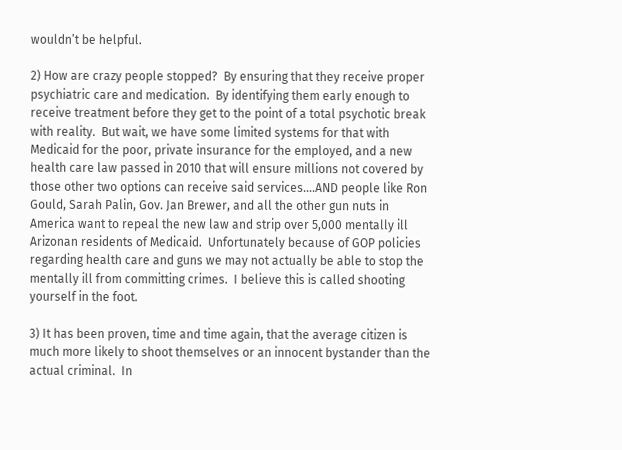wouldn’t be helpful.

2) How are crazy people stopped?  By ensuring that they receive proper psychiatric care and medication.  By identifying them early enough to receive treatment before they get to the point of a total psychotic break with reality.  But wait, we have some limited systems for that with Medicaid for the poor, private insurance for the employed, and a new health care law passed in 2010 that will ensure millions not covered by those other two options can receive said services….AND people like Ron Gould, Sarah Palin, Gov. Jan Brewer, and all the other gun nuts in America want to repeal the new law and strip over 5,000 mentally ill Arizonan residents of Medicaid.  Unfortunately because of GOP policies regarding health care and guns we may not actually be able to stop the mentally ill from committing crimes.  I believe this is called shooting yourself in the foot.

3) It has been proven, time and time again, that the average citizen is much more likely to shoot themselves or an innocent bystander than the actual criminal.  In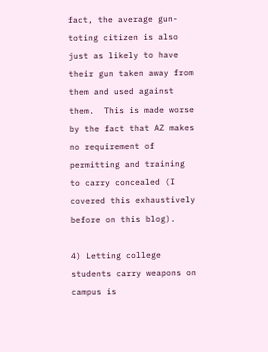fact, the average gun-toting citizen is also just as likely to have their gun taken away from them and used against them.  This is made worse by the fact that AZ makes no requirement of permitting and training to carry concealed (I covered this exhaustively before on this blog).

4) Letting college students carry weapons on campus is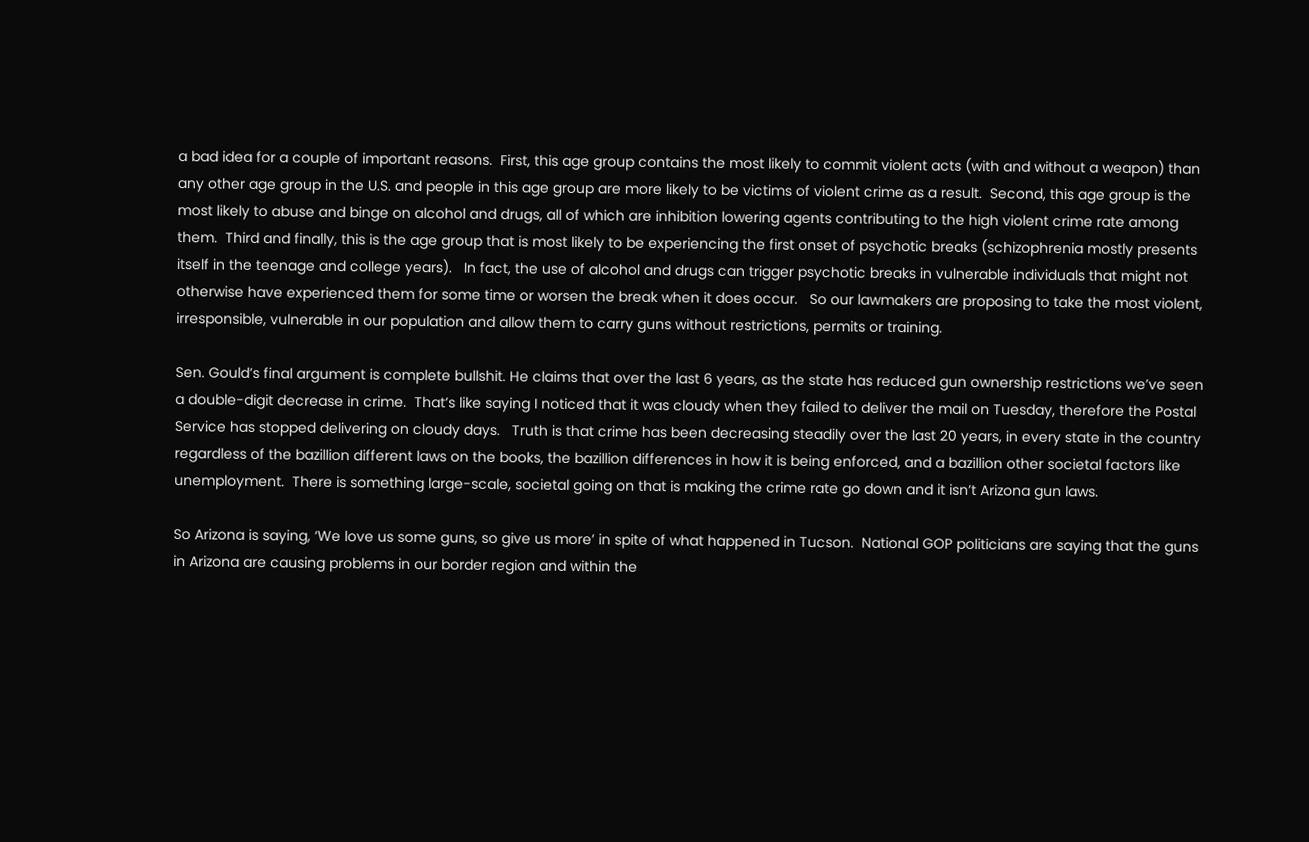a bad idea for a couple of important reasons.  First, this age group contains the most likely to commit violent acts (with and without a weapon) than any other age group in the U.S. and people in this age group are more likely to be victims of violent crime as a result.  Second, this age group is the most likely to abuse and binge on alcohol and drugs, all of which are inhibition lowering agents contributing to the high violent crime rate among them.  Third and finally, this is the age group that is most likely to be experiencing the first onset of psychotic breaks (schizophrenia mostly presents itself in the teenage and college years).   In fact, the use of alcohol and drugs can trigger psychotic breaks in vulnerable individuals that might not otherwise have experienced them for some time or worsen the break when it does occur.   So our lawmakers are proposing to take the most violent, irresponsible, vulnerable in our population and allow them to carry guns without restrictions, permits or training.

Sen. Gould’s final argument is complete bullshit. He claims that over the last 6 years, as the state has reduced gun ownership restrictions we’ve seen a double-digit decrease in crime.  That’s like saying I noticed that it was cloudy when they failed to deliver the mail on Tuesday, therefore the Postal Service has stopped delivering on cloudy days.   Truth is that crime has been decreasing steadily over the last 20 years, in every state in the country regardless of the bazillion different laws on the books, the bazillion differences in how it is being enforced, and a bazillion other societal factors like unemployment.  There is something large-scale, societal going on that is making the crime rate go down and it isn’t Arizona gun laws.

So Arizona is saying, ‘We love us some guns, so give us more’ in spite of what happened in Tucson.  National GOP politicians are saying that the guns in Arizona are causing problems in our border region and within the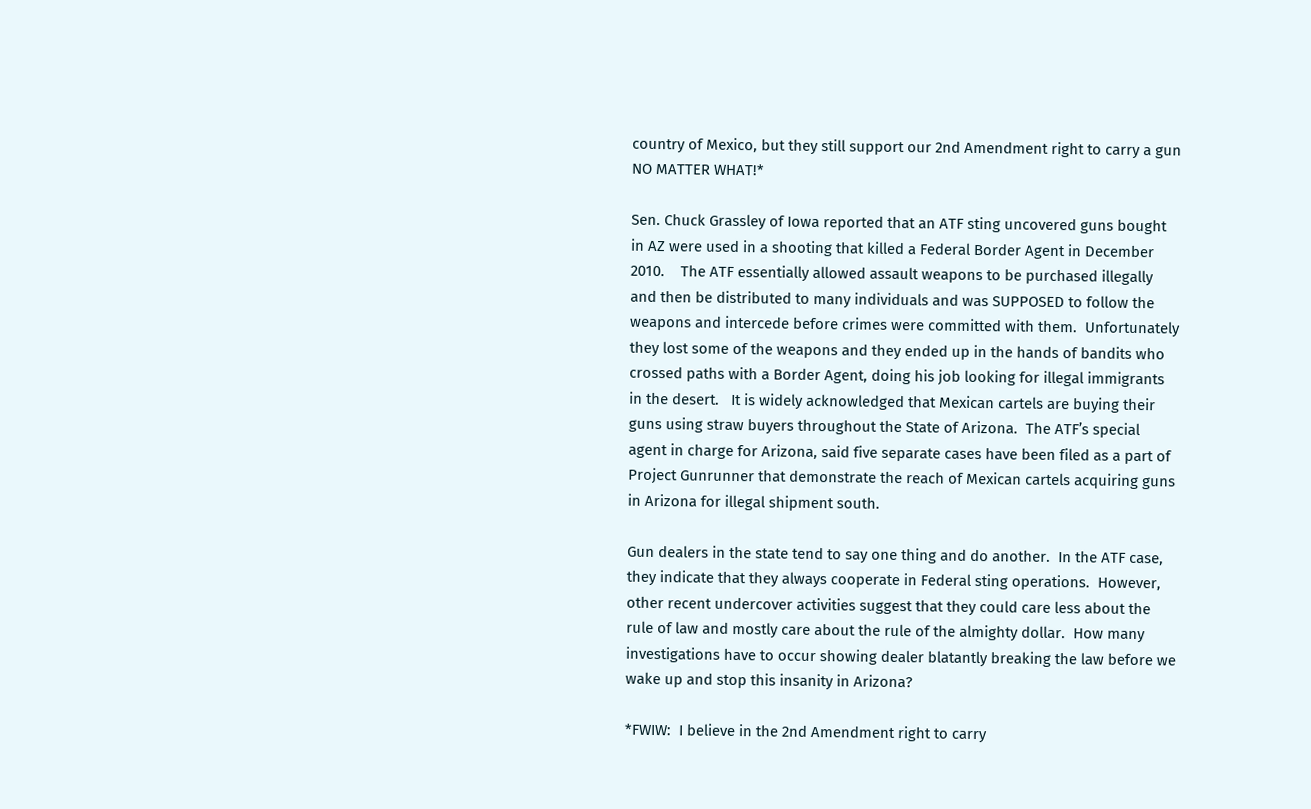country of Mexico, but they still support our 2nd Amendment right to carry a gun NO MATTER WHAT!*

Sen. Chuck Grassley of Iowa reported that an ATF sting uncovered guns bought in AZ were used in a shooting that killed a Federal Border Agent in December 2010.    The ATF essentially allowed assault weapons to be purchased illegally and then be distributed to many individuals and was SUPPOSED to follow the weapons and intercede before crimes were committed with them.  Unfortunately they lost some of the weapons and they ended up in the hands of bandits who crossed paths with a Border Agent, doing his job looking for illegal immigrants in the desert.   It is widely acknowledged that Mexican cartels are buying their guns using straw buyers throughout the State of Arizona.  The ATF’s special agent in charge for Arizona, said five separate cases have been filed as a part of Project Gunrunner that demonstrate the reach of Mexican cartels acquiring guns in Arizona for illegal shipment south.

Gun dealers in the state tend to say one thing and do another.  In the ATF case, they indicate that they always cooperate in Federal sting operations.  However, other recent undercover activities suggest that they could care less about the rule of law and mostly care about the rule of the almighty dollar.  How many investigations have to occur showing dealer blatantly breaking the law before we wake up and stop this insanity in Arizona?

*FWIW:  I believe in the 2nd Amendment right to carry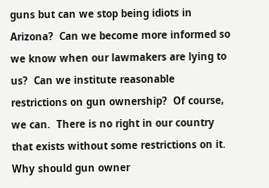guns but can we stop being idiots in Arizona?  Can we become more informed so we know when our lawmakers are lying to us?  Can we institute reasonable restrictions on gun ownership?  Of course, we can.  There is no right in our country that exists without some restrictions on it.  Why should gun owner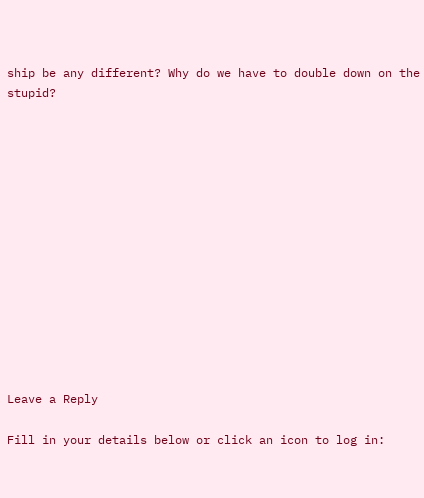ship be any different? Why do we have to double down on the stupid?














Leave a Reply

Fill in your details below or click an icon to log in: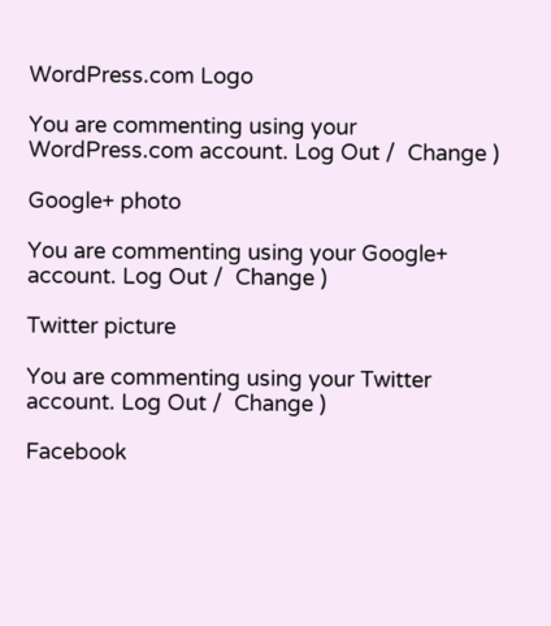WordPress.com Logo

You are commenting using your WordPress.com account. Log Out /  Change )

Google+ photo

You are commenting using your Google+ account. Log Out /  Change )

Twitter picture

You are commenting using your Twitter account. Log Out /  Change )

Facebook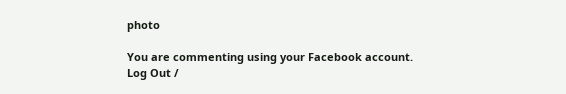photo

You are commenting using your Facebook account. Log Out /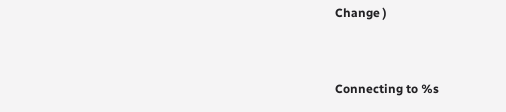Change )


Connecting to %s